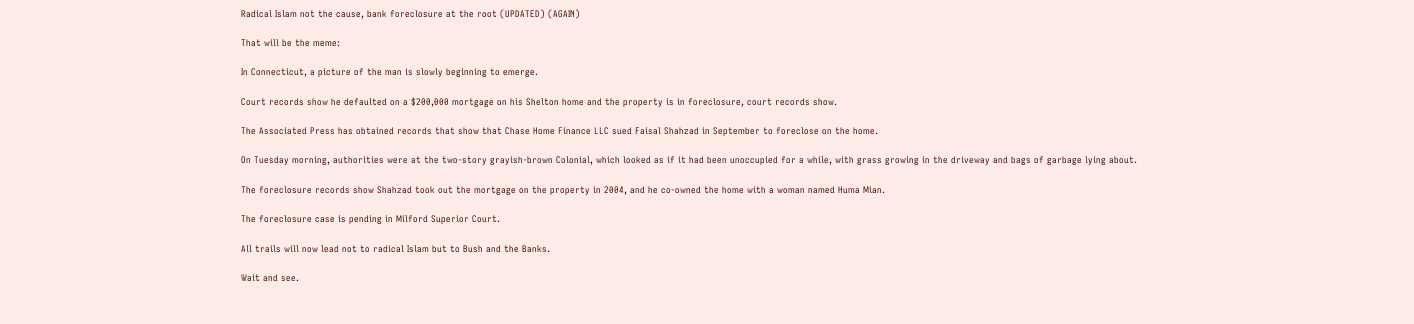Radical Islam not the cause, bank foreclosure at the root (UPDATED) (AGAIN)

That will be the meme:

In Connecticut, a picture of the man is slowly beginning to emerge.

Court records show he defaulted on a $200,000 mortgage on his Shelton home and the property is in foreclosure, court records show.

The Associated Press has obtained records that show that Chase Home Finance LLC sued Faisal Shahzad in September to foreclose on the home.

On Tuesday morning, authorities were at the two-story grayish-brown Colonial, which looked as if it had been unoccupied for a while, with grass growing in the driveway and bags of garbage lying about.

The foreclosure records show Shahzad took out the mortgage on the property in 2004, and he co-owned the home with a woman named Huma Mian.

The foreclosure case is pending in Milford Superior Court.

All trails will now lead not to radical Islam but to Bush and the Banks.

Wait and see.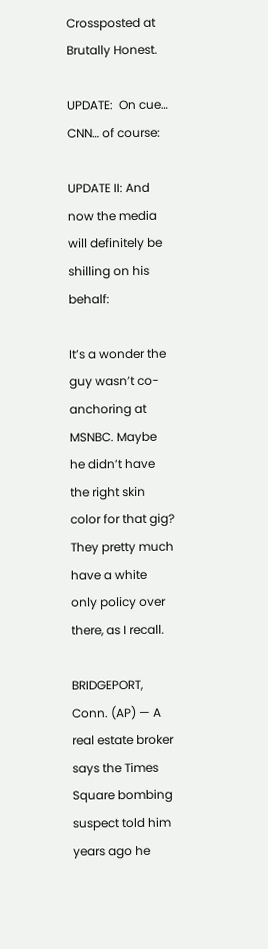Crossposted at Brutally Honest.

UPDATE:  On cue… CNN… of course:

UPDATE II: And now the media will definitely be shilling on his behalf:

It’s a wonder the guy wasn’t co-anchoring at MSNBC. Maybe he didn’t have the right skin color for that gig? They pretty much have a white only policy over there, as I recall.

BRIDGEPORT, Conn. (AP) — A real estate broker says the Times Square bombing suspect told him years ago he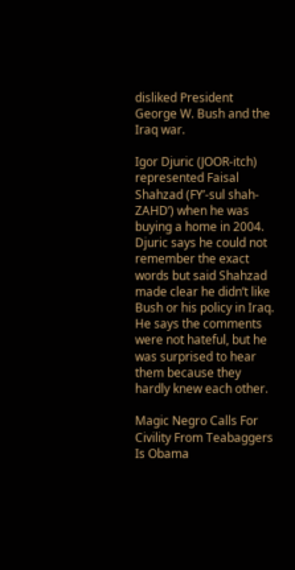disliked President George W. Bush and the Iraq war.

Igor Djuric (JOOR-itch) represented Faisal Shahzad (FY’-sul shah-ZAHD’) when he was buying a home in 2004. Djuric says he could not remember the exact words but said Shahzad made clear he didn’t like Bush or his policy in Iraq. He says the comments were not hateful, but he was surprised to hear them because they hardly knew each other.

Magic Negro Calls For Civility From Teabaggers
Is Obama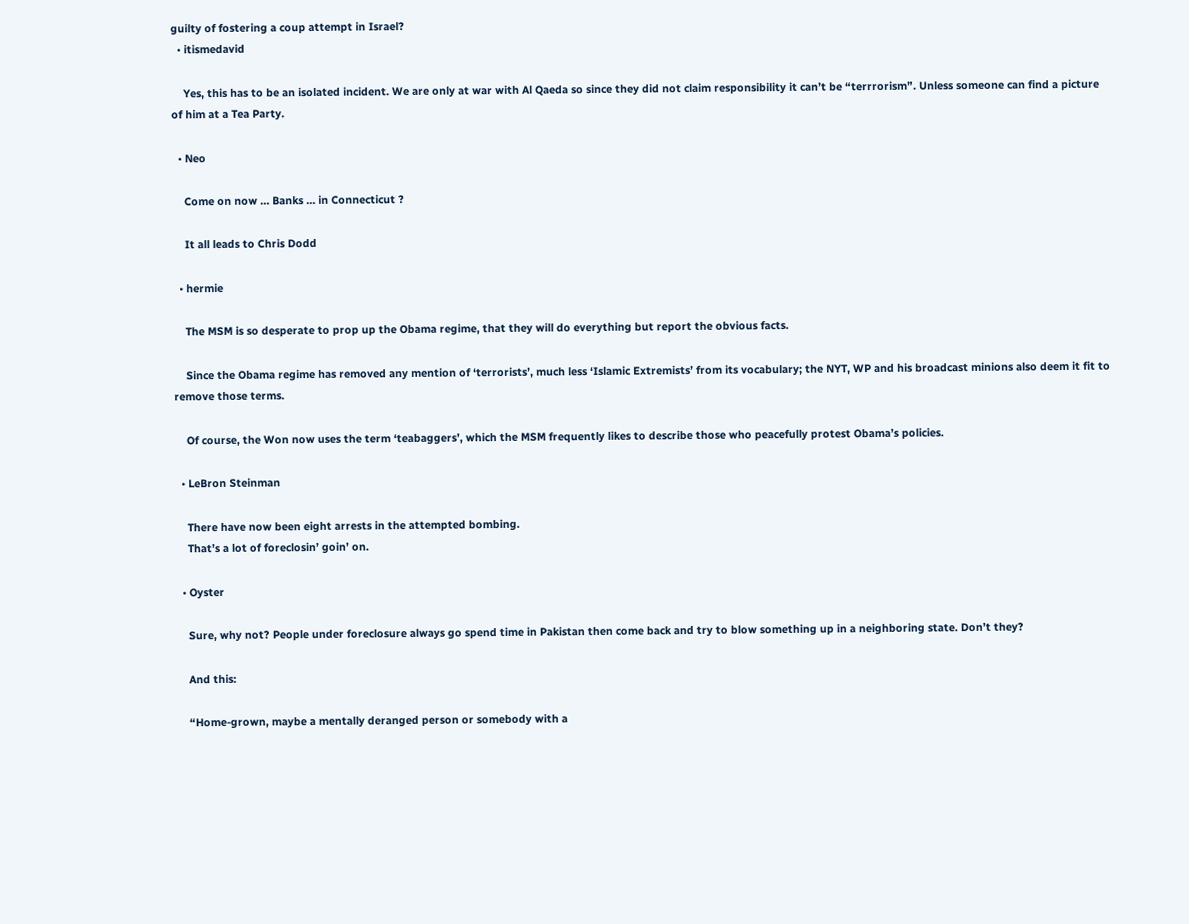guilty of fostering a coup attempt in Israel?
  • itismedavid

    Yes, this has to be an isolated incident. We are only at war with Al Qaeda so since they did not claim responsibility it can’t be “terrrorism”. Unless someone can find a picture of him at a Tea Party.

  • Neo

    Come on now … Banks … in Connecticut ?

    It all leads to Chris Dodd

  • hermie

    The MSM is so desperate to prop up the Obama regime, that they will do everything but report the obvious facts.

    Since the Obama regime has removed any mention of ‘terrorists’, much less ‘Islamic Extremists’ from its vocabulary; the NYT, WP and his broadcast minions also deem it fit to remove those terms.

    Of course, the Won now uses the term ‘teabaggers’, which the MSM frequently likes to describe those who peacefully protest Obama’s policies.

  • LeBron Steinman

    There have now been eight arrests in the attempted bombing.
    That’s a lot of foreclosin’ goin’ on.

  • Oyster

    Sure, why not? People under foreclosure always go spend time in Pakistan then come back and try to blow something up in a neighboring state. Don’t they?

    And this:

    “Home-grown, maybe a mentally deranged person or somebody with a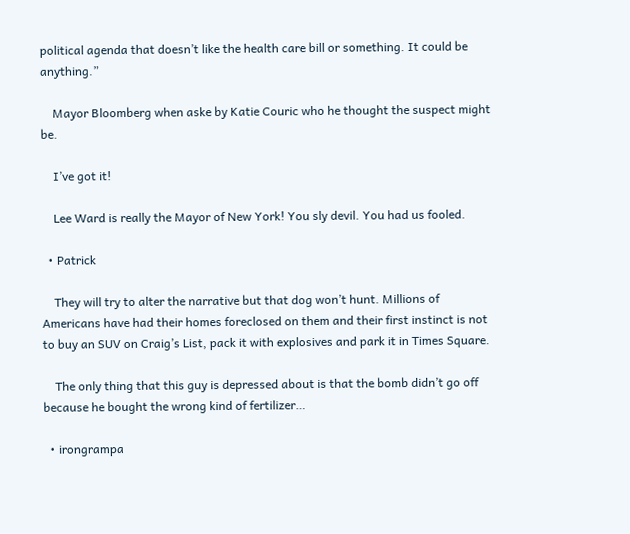political agenda that doesn’t like the health care bill or something. It could be anything.”

    Mayor Bloomberg when aske by Katie Couric who he thought the suspect might be.

    I’ve got it!

    Lee Ward is really the Mayor of New York! You sly devil. You had us fooled.

  • Patrick

    They will try to alter the narrative but that dog won’t hunt. Millions of Americans have had their homes foreclosed on them and their first instinct is not to buy an SUV on Craig’s List, pack it with explosives and park it in Times Square.

    The only thing that this guy is depressed about is that the bomb didn’t go off because he bought the wrong kind of fertilizer…

  • irongrampa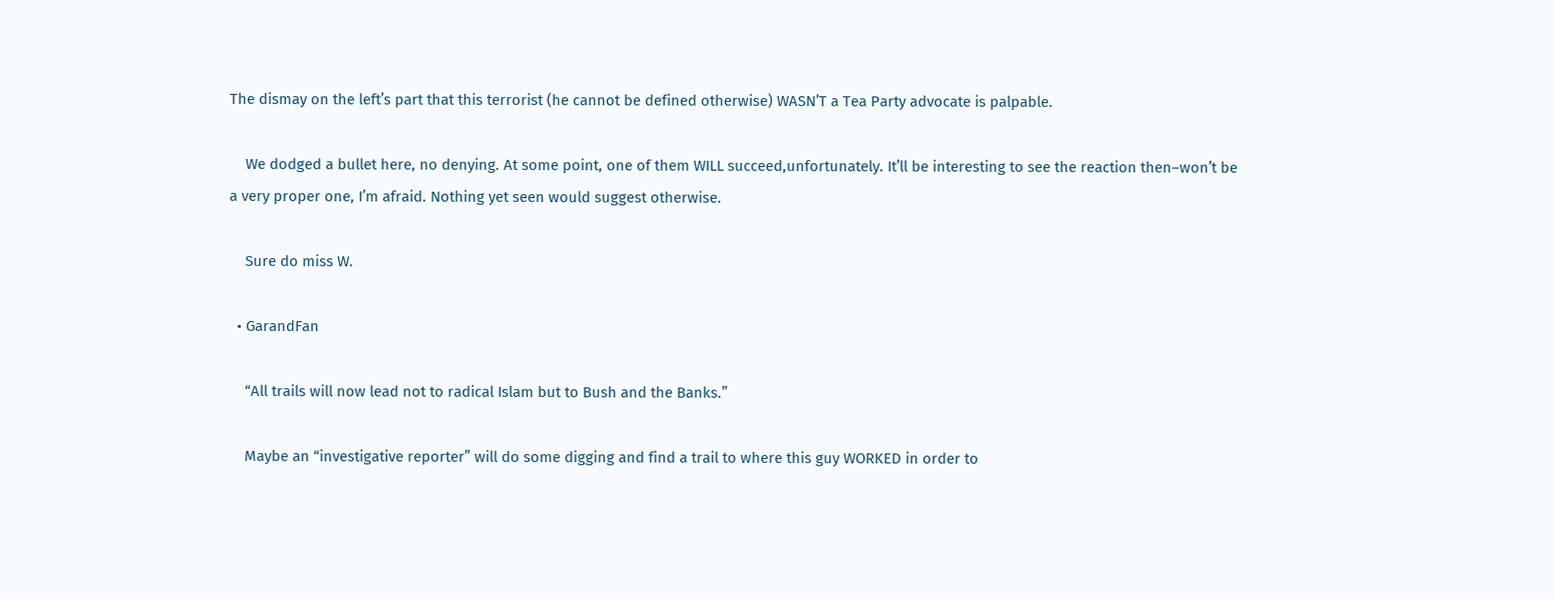The dismay on the left’s part that this terrorist (he cannot be defined otherwise) WASN’T a Tea Party advocate is palpable.

    We dodged a bullet here, no denying. At some point, one of them WILL succeed,unfortunately. It’ll be interesting to see the reaction then–won’t be a very proper one, I’m afraid. Nothing yet seen would suggest otherwise.

    Sure do miss W.

  • GarandFan

    “All trails will now lead not to radical Islam but to Bush and the Banks.”

    Maybe an “investigative reporter” will do some digging and find a trail to where this guy WORKED in order to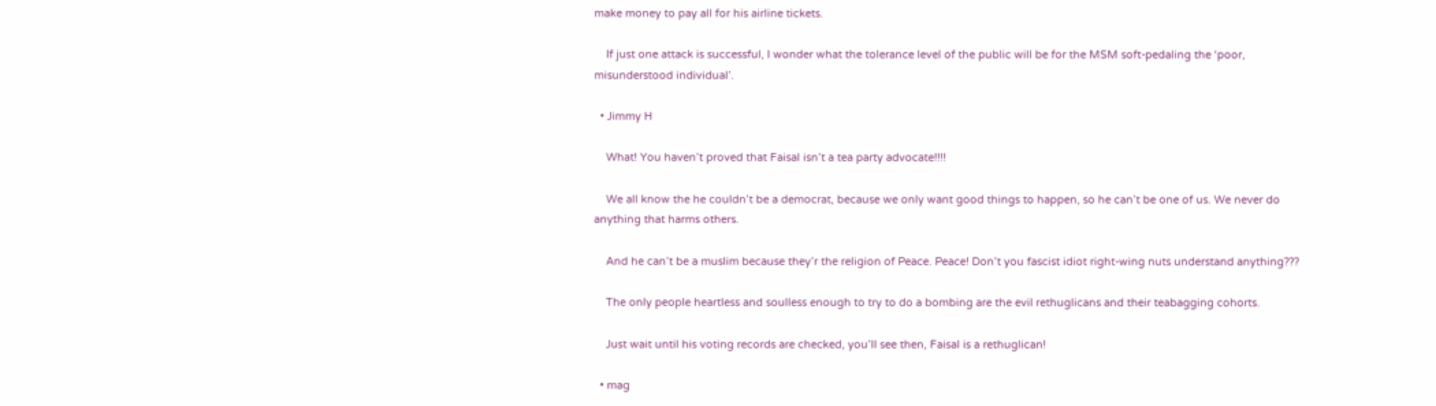make money to pay all for his airline tickets.

    If just one attack is successful, I wonder what the tolerance level of the public will be for the MSM soft-pedaling the ‘poor, misunderstood individual’.

  • Jimmy H

    What! You haven’t proved that Faisal isn’t a tea party advocate!!!!

    We all know the he couldn’t be a democrat, because we only want good things to happen, so he can’t be one of us. We never do anything that harms others.

    And he can’t be a muslim because they’r the religion of Peace. Peace! Don’t you fascist idiot right-wing nuts understand anything???

    The only people heartless and soulless enough to try to do a bombing are the evil rethuglicans and their teabagging cohorts.

    Just wait until his voting records are checked, you’ll see then, Faisal is a rethuglican!

  • mag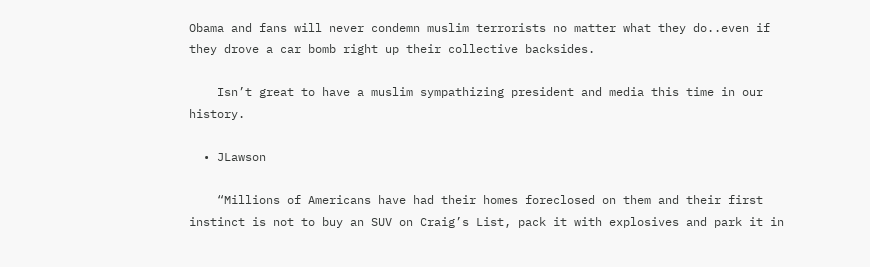Obama and fans will never condemn muslim terrorists no matter what they do..even if they drove a car bomb right up their collective backsides.

    Isn’t great to have a muslim sympathizing president and media this time in our history.

  • JLawson

    “Millions of Americans have had their homes foreclosed on them and their first instinct is not to buy an SUV on Craig’s List, pack it with explosives and park it in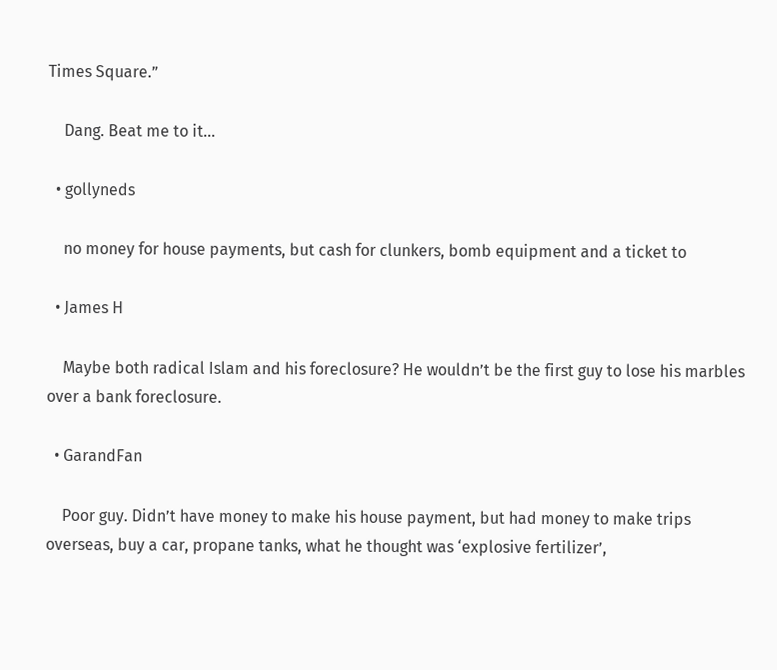Times Square.”

    Dang. Beat me to it…

  • gollyneds

    no money for house payments, but cash for clunkers, bomb equipment and a ticket to

  • James H

    Maybe both radical Islam and his foreclosure? He wouldn’t be the first guy to lose his marbles over a bank foreclosure.

  • GarandFan

    Poor guy. Didn’t have money to make his house payment, but had money to make trips overseas, buy a car, propane tanks, what he thought was ‘explosive fertilizer’,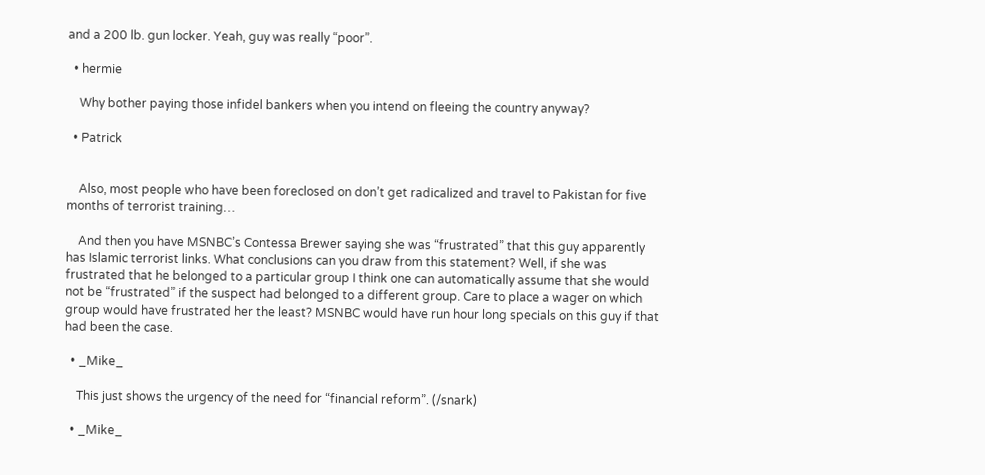and a 200 lb. gun locker. Yeah, guy was really “poor”.

  • hermie

    Why bother paying those infidel bankers when you intend on fleeing the country anyway?

  • Patrick


    Also, most people who have been foreclosed on don’t get radicalized and travel to Pakistan for five months of terrorist training…

    And then you have MSNBC’s Contessa Brewer saying she was “frustrated” that this guy apparently has Islamic terrorist links. What conclusions can you draw from this statement? Well, if she was frustrated that he belonged to a particular group I think one can automatically assume that she would not be “frustrated” if the suspect had belonged to a different group. Care to place a wager on which group would have frustrated her the least? MSNBC would have run hour long specials on this guy if that had been the case.

  • _Mike_

    This just shows the urgency of the need for “financial reform”. (/snark)

  • _Mike_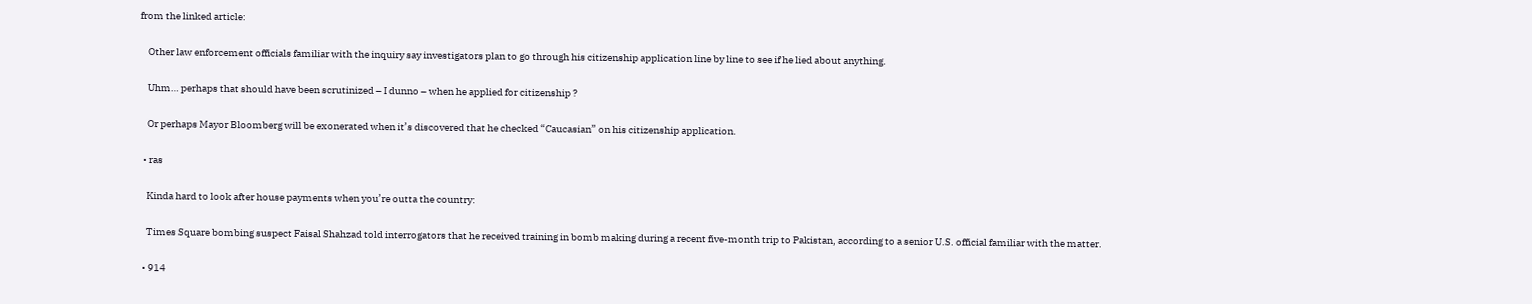from the linked article:

    Other law enforcement officials familiar with the inquiry say investigators plan to go through his citizenship application line by line to see if he lied about anything.

    Uhm… perhaps that should have been scrutinized – I dunno – when he applied for citizenship ?

    Or perhaps Mayor Bloomberg will be exonerated when it’s discovered that he checked “Caucasian” on his citizenship application.

  • ras

    Kinda hard to look after house payments when you’re outta the country:

    Times Square bombing suspect Faisal Shahzad told interrogators that he received training in bomb making during a recent five-month trip to Pakistan, according to a senior U.S. official familiar with the matter.

  • 914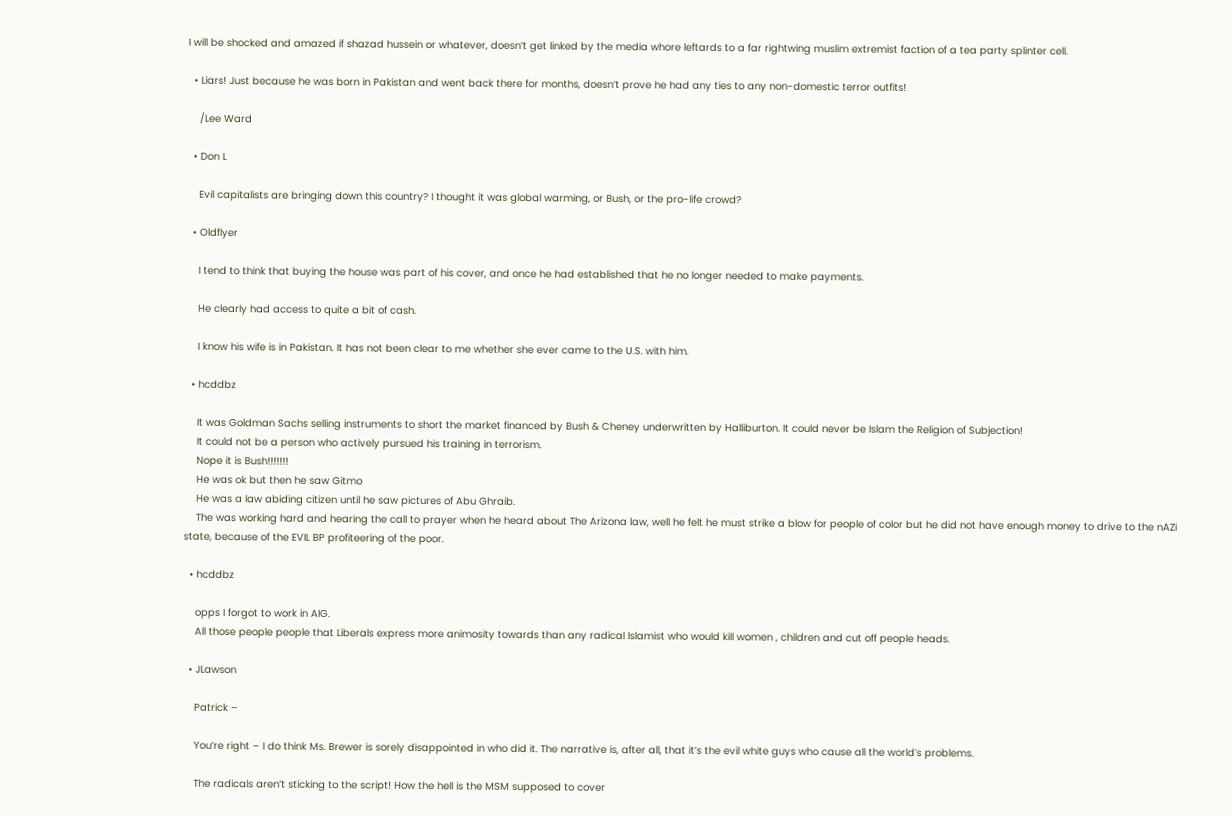I will be shocked and amazed if shazad hussein or whatever, doesn’t get linked by the media whore leftards to a far rightwing muslim extremist faction of a tea party splinter cell.

  • Liars! Just because he was born in Pakistan and went back there for months, doesn’t prove he had any ties to any non-domestic terror outfits!

    /Lee Ward

  • Don L

    Evil capitalists are bringing down this country? I thought it was global warming, or Bush, or the pro-life crowd?

  • Oldflyer

    I tend to think that buying the house was part of his cover, and once he had established that he no longer needed to make payments.

    He clearly had access to quite a bit of cash.

    I know his wife is in Pakistan. It has not been clear to me whether she ever came to the U.S. with him.

  • hcddbz

    It was Goldman Sachs selling instruments to short the market financed by Bush & Cheney underwritten by Halliburton. It could never be Islam the Religion of Subjection!
    It could not be a person who actively pursued his training in terrorism.
    Nope it is Bush!!!!!!!
    He was ok but then he saw Gitmo
    He was a law abiding citizen until he saw pictures of Abu Ghraib.
    The was working hard and hearing the call to prayer when he heard about The Arizona law, well he felt he must strike a blow for people of color but he did not have enough money to drive to the nAZi state, because of the EVIL BP profiteering of the poor.

  • hcddbz

    opps I forgot to work in AIG.
    All those people people that Liberals express more animosity towards than any radical Islamist who would kill women , children and cut off people heads.

  • JLawson

    Patrick –

    You’re right – I do think Ms. Brewer is sorely disappointed in who did it. The narrative is, after all, that it’s the evil white guys who cause all the world’s problems.

    The radicals aren’t sticking to the script! How the hell is the MSM supposed to cover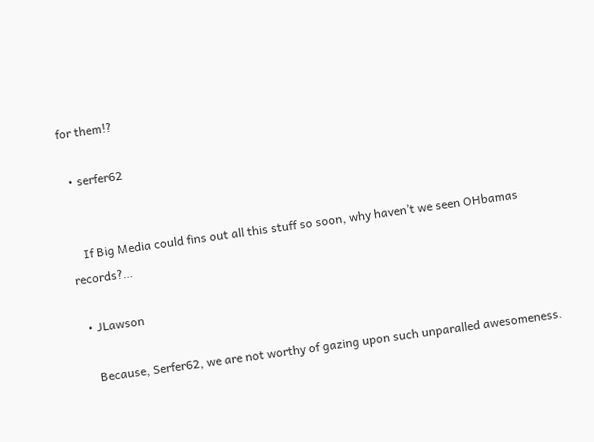for them!?

  • serfer62


    If Big Media could fins out all this stuff so soon, why haven’t we seen OHbamas records?…

  • JLawson

    Because, Serfer62, we are not worthy of gazing upon such unparalled awesomeness.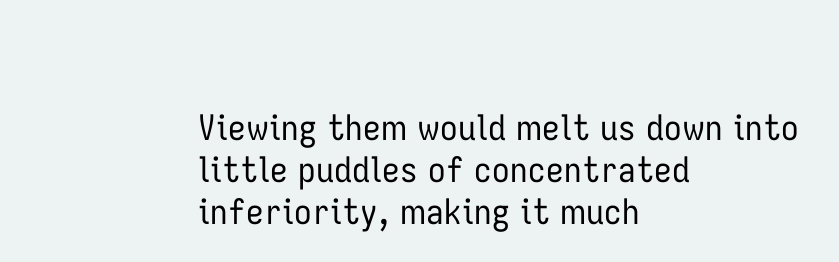Viewing them would melt us down into little puddles of concentrated inferiority, making it much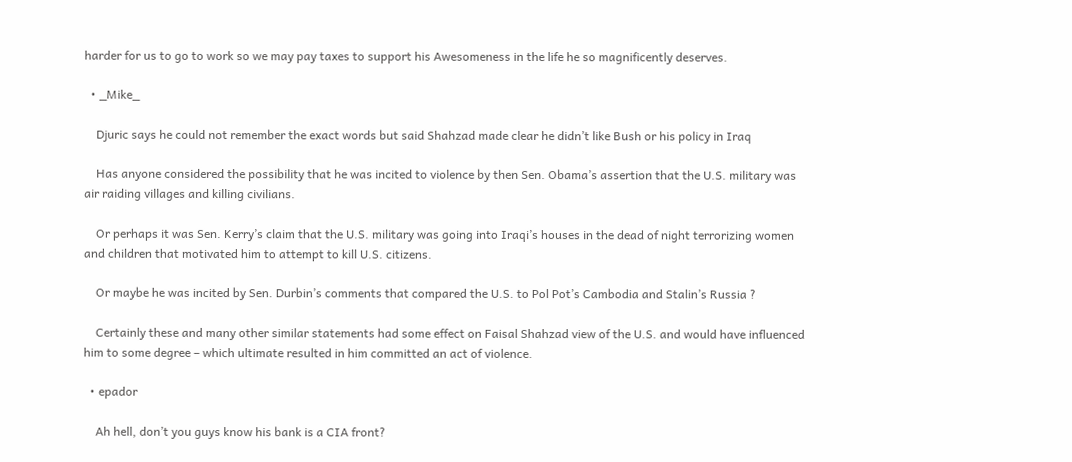harder for us to go to work so we may pay taxes to support his Awesomeness in the life he so magnificently deserves.

  • _Mike_

    Djuric says he could not remember the exact words but said Shahzad made clear he didn’t like Bush or his policy in Iraq

    Has anyone considered the possibility that he was incited to violence by then Sen. Obama’s assertion that the U.S. military was air raiding villages and killing civilians.

    Or perhaps it was Sen. Kerry’s claim that the U.S. military was going into Iraqi’s houses in the dead of night terrorizing women and children that motivated him to attempt to kill U.S. citizens.

    Or maybe he was incited by Sen. Durbin’s comments that compared the U.S. to Pol Pot’s Cambodia and Stalin’s Russia ?

    Certainly these and many other similar statements had some effect on Faisal Shahzad view of the U.S. and would have influenced him to some degree – which ultimate resulted in him committed an act of violence.

  • epador

    Ah hell, don’t you guys know his bank is a CIA front?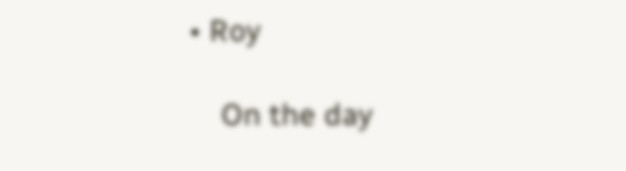• Roy

    On the day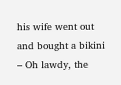his wife went out and bought a bikini – Oh lawdy, the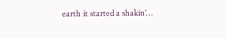earth it started a shakin’…